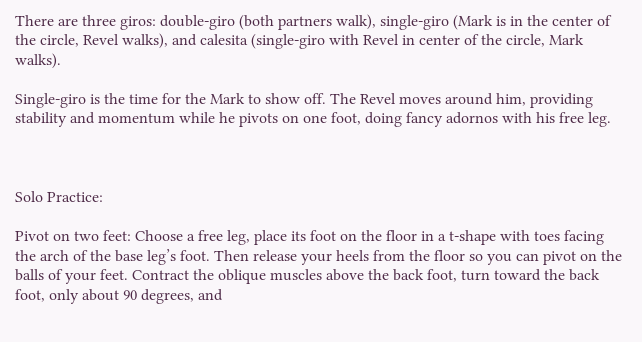There are three giros: double-giro (both partners walk), single-giro (Mark is in the center of the circle, Revel walks), and calesita (single-giro with Revel in center of the circle, Mark walks).

Single-giro is the time for the Mark to show off. The Revel moves around him, providing stability and momentum while he pivots on one foot, doing fancy adornos with his free leg.



Solo Practice:

Pivot on two feet: Choose a free leg, place its foot on the floor in a t-shape with toes facing the arch of the base leg’s foot. Then release your heels from the floor so you can pivot on the balls of your feet. Contract the oblique muscles above the back foot, turn toward the back foot, only about 90 degrees, and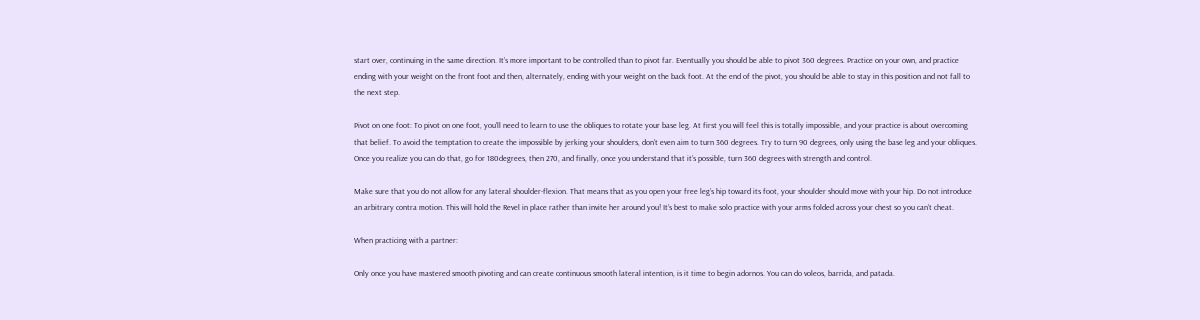start over, continuing in the same direction. It’s more important to be controlled than to pivot far. Eventually you should be able to pivot 360 degrees. Practice on your own, and practice ending with your weight on the front foot and then, alternately, ending with your weight on the back foot. At the end of the pivot, you should be able to stay in this position and not fall to the next step.

Pivot on one foot: To pivot on one foot, you’ll need to learn to use the obliques to rotate your base leg. At first you will feel this is totally impossible, and your practice is about overcoming that belief. To avoid the temptation to create the impossible by jerking your shoulders, don’t even aim to turn 360 degrees. Try to turn 90 degrees, only using the base leg and your obliques. Once you realize you can do that, go for 180degrees, then 270, and finally, once you understand that it’s possible, turn 360 degrees with strength and control.

Make sure that you do not allow for any lateral shoulder-flexion. That means that as you open your free leg’s hip toward its foot, your shoulder should move with your hip. Do not introduce an arbitrary contra motion. This will hold the Revel in place rather than invite her around you! It’s best to make solo practice with your arms folded across your chest so you can’t cheat.

When practicing with a partner:

Only once you have mastered smooth pivoting and can create continuous smooth lateral intention, is it time to begin adornos. You can do voleos, barrida, and patada.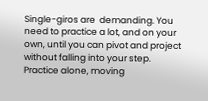Single-giros are  demanding. You need to practice a lot, and on your own, until you can pivot and project without falling into your step. Practice alone, moving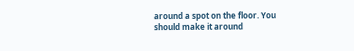around a spot on the floor. You should make it around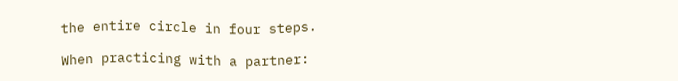the entire circle in four steps.

When practicing with a partner: